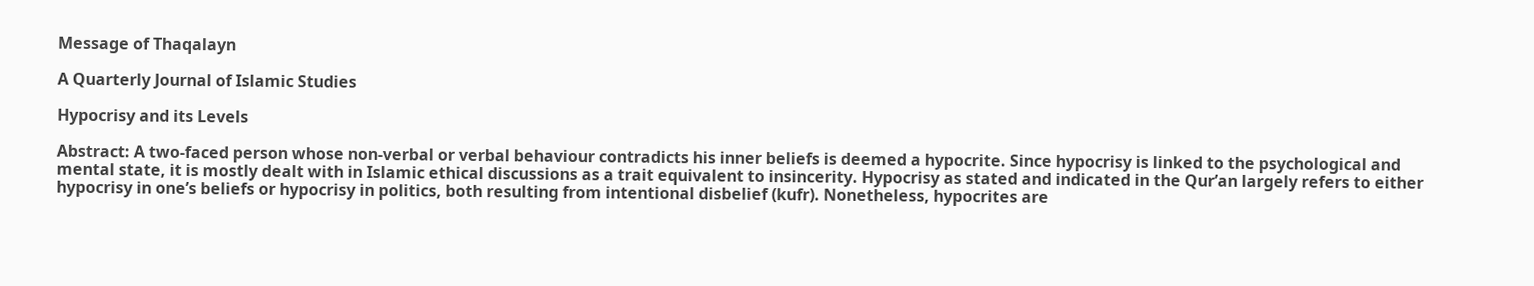Message of Thaqalayn

A Quarterly Journal of Islamic Studies

Hypocrisy and its Levels

Abstract: A two-faced person whose non-verbal or verbal behaviour contradicts his inner beliefs is deemed a hypocrite. Since hypocrisy is linked to the psychological and mental state, it is mostly dealt with in Islamic ethical discussions as a trait equivalent to insincerity. Hypocrisy as stated and indicated in the Qur’an largely refers to either hypocrisy in one’s beliefs or hypocrisy in politics, both resulting from intentional disbelief (kufr). Nonetheless, hypocrites are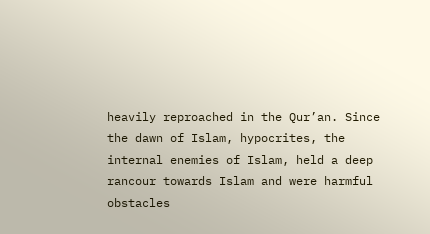heavily reproached in the Qur’an. Since the dawn of Islam, hypocrites, the internal enemies of Islam, held a deep rancour towards Islam and were harmful obstacles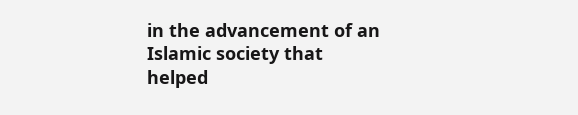in the advancement of an Islamic society that helped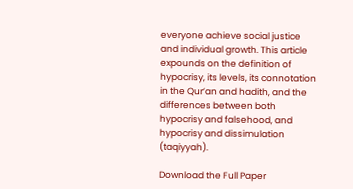everyone achieve social justice and individual growth. This article expounds on the definition of hypocrisy, its levels, its connotation in the Qur’an and hadith, and the differences between both hypocrisy and falsehood, and hypocrisy and dissimulation (taqiyyah).

Download the Full Paper